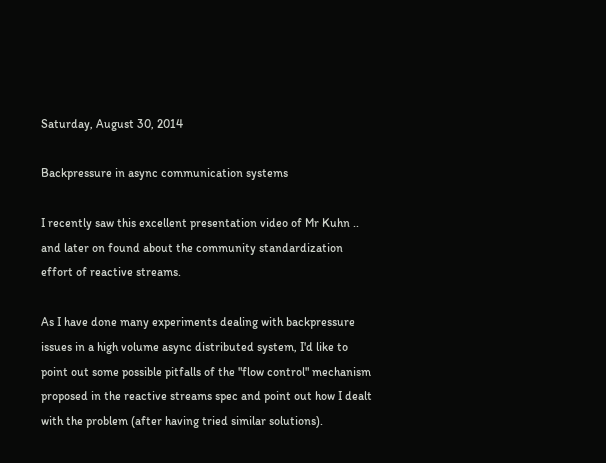Saturday, August 30, 2014

Backpressure in async communication systems

I recently saw this excellent presentation video of Mr Kuhn ..  and later on found about the community standardization effort of reactive streams.

As I have done many experiments dealing with backpressure issues in a high volume async distributed system, I'd like to point out some possible pitfalls of the "flow control" mechanism proposed in the reactive streams spec and point out how I dealt with the problem (after having tried similar solutions).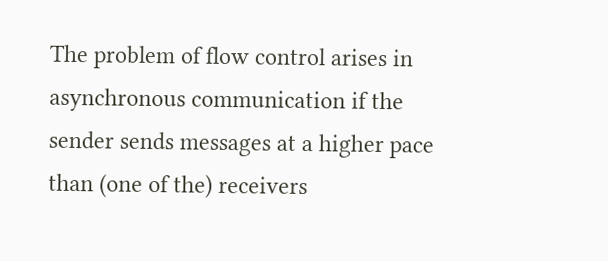The problem of flow control arises in asynchronous communication if the sender sends messages at a higher pace than (one of the) receivers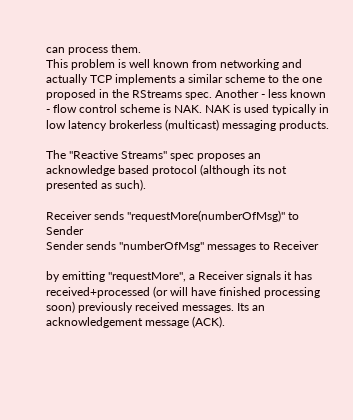can process them.
This problem is well known from networking and actually TCP implements a similar scheme to the one proposed in the RStreams spec. Another - less known - flow control scheme is NAK. NAK is used typically in low latency brokerless (multicast) messaging products.

The "Reactive Streams" spec proposes an acknowledge based protocol (although its not presented as such).

Receiver sends "requestMore(numberOfMsg)" to Sender
Sender sends "numberOfMsg" messages to Receiver

by emitting "requestMore", a Receiver signals it has received+processed (or will have finished processing soon) previously received messages. Its an acknowledgement message (ACK).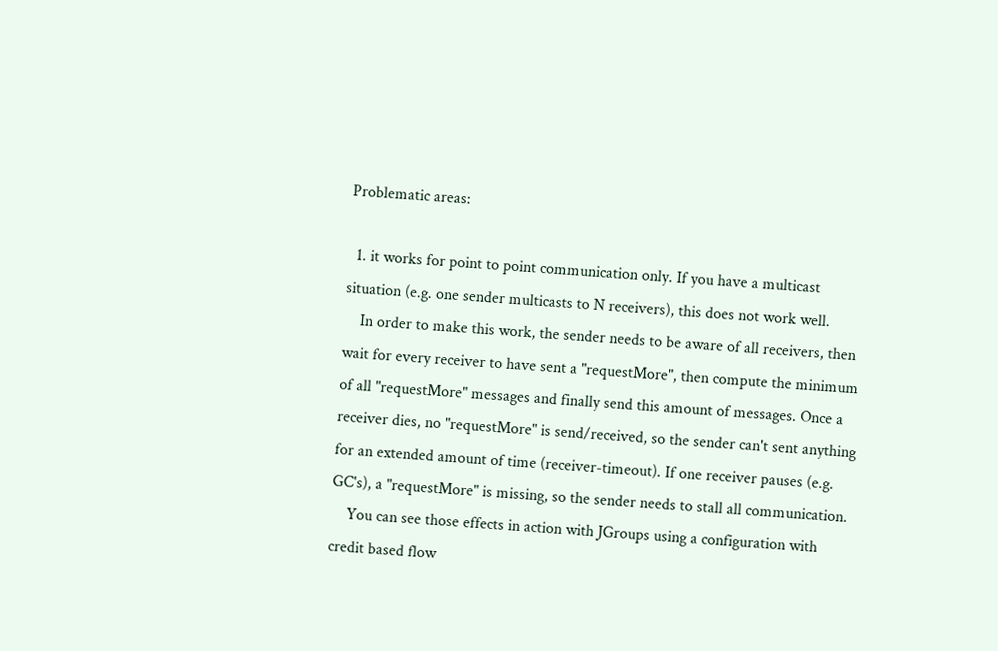Problematic areas:

  1. it works for point to point communication only. If you have a multicast situation (e.g. one sender multicasts to N receivers), this does not work well.
    In order to make this work, the sender needs to be aware of all receivers, then wait for every receiver to have sent a "requestMore", then compute the minimum of all "requestMore" messages and finally send this amount of messages. Once a receiver dies, no "requestMore" is send/received, so the sender can't sent anything for an extended amount of time (receiver-timeout). If one receiver pauses (e.g. GC's), a "requestMore" is missing, so the sender needs to stall all communication.
    You can see those effects in action with JGroups using a configuration with credit based flow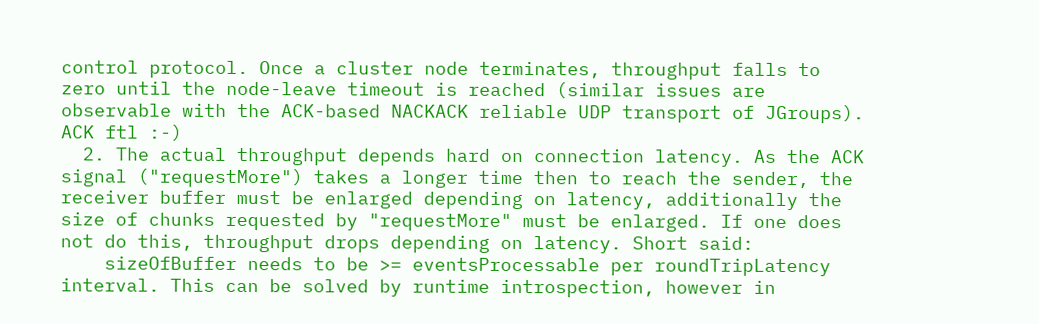control protocol. Once a cluster node terminates, throughput falls to zero until the node-leave timeout is reached (similar issues are observable with the ACK-based NACKACK reliable UDP transport of JGroups). ACK ftl :-)
  2. The actual throughput depends hard on connection latency. As the ACK signal ("requestMore") takes a longer time then to reach the sender, the receiver buffer must be enlarged depending on latency, additionally the size of chunks requested by "requestMore" must be enlarged. If one does not do this, throughput drops depending on latency. Short said:
    sizeOfBuffer needs to be >= eventsProcessable per roundTripLatency interval. This can be solved by runtime introspection, however in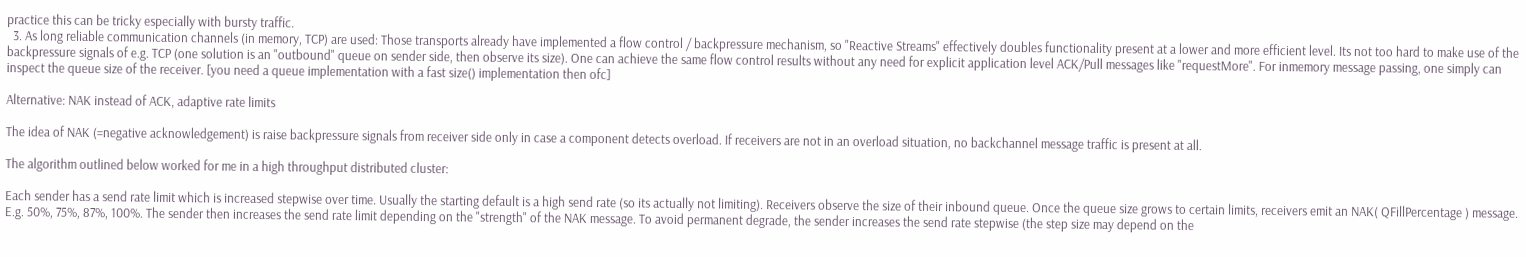practice this can be tricky especially with bursty traffic.
  3. As long reliable communication channels (in memory, TCP) are used: Those transports already have implemented a flow control / backpressure mechanism, so "Reactive Streams" effectively doubles functionality present at a lower and more efficient level. Its not too hard to make use of the backpressure signals of e.g. TCP (one solution is an "outbound" queue on sender side, then observe its size). One can achieve the same flow control results without any need for explicit application level ACK/Pull messages like "requestMore". For inmemory message passing, one simply can inspect the queue size of the receiver. [you need a queue implementation with a fast size() implementation then ofc]

Alternative: NAK instead of ACK, adaptive rate limits

The idea of NAK (=negative acknowledgement) is raise backpressure signals from receiver side only in case a component detects overload. If receivers are not in an overload situation, no backchannel message traffic is present at all.

The algorithm outlined below worked for me in a high throughput distributed cluster:

Each sender has a send rate limit which is increased stepwise over time. Usually the starting default is a high send rate (so its actually not limiting). Receivers observe the size of their inbound queue. Once the queue size grows to certain limits, receivers emit an NAK( QFillPercentage ) message. E.g. 50%, 75%, 87%, 100%. The sender then increases the send rate limit depending on the "strength" of the NAK message. To avoid permanent degrade, the sender increases the send rate stepwise (the step size may depend on the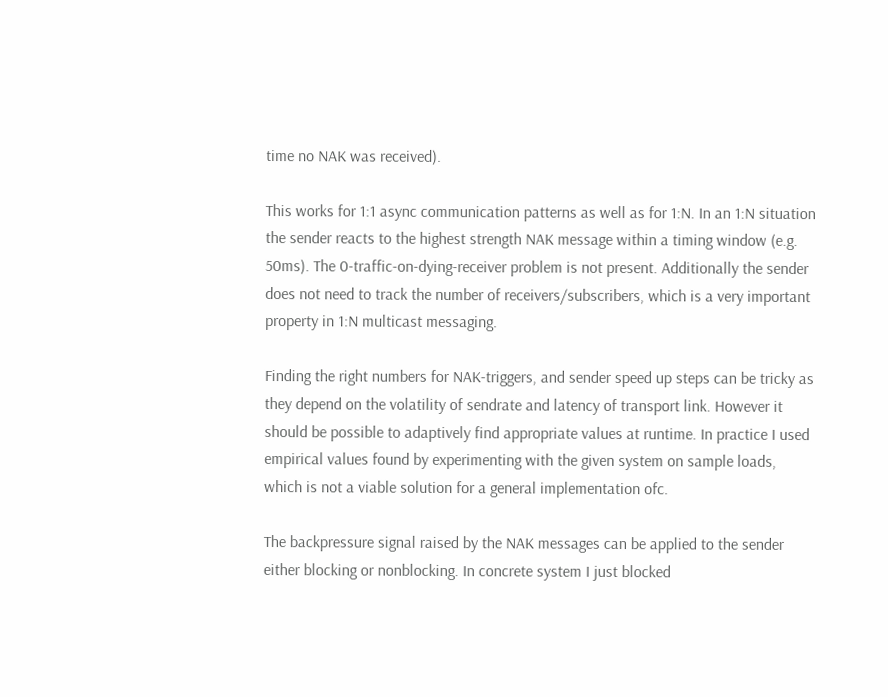time no NAK was received).

This works for 1:1 async communication patterns as well as for 1:N. In an 1:N situation the sender reacts to the highest strength NAK message within a timing window (e.g. 50ms). The 0-traffic-on-dying-receiver problem is not present. Additionally the sender does not need to track the number of receivers/subscribers, which is a very important property in 1:N multicast messaging.

Finding the right numbers for NAK-triggers, and sender speed up steps can be tricky as they depend on the volatility of sendrate and latency of transport link. However it should be possible to adaptively find appropriate values at runtime. In practice I used empirical values found by experimenting with the given system on sample loads, which is not a viable solution for a general implementation ofc.

The backpressure signal raised by the NAK messages can be applied to the sender either blocking or nonblocking. In concrete system I just blocked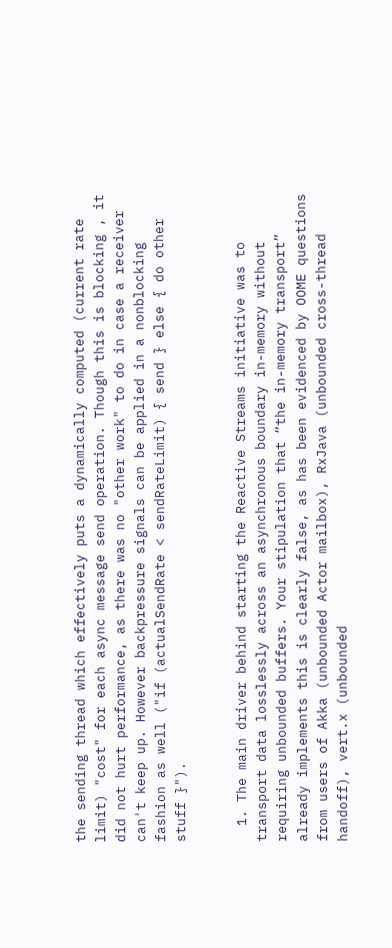the sending thread which effectively puts a dynamically computed (current rate limit) "cost" for each async message send operation. Though this is blocking , it did not hurt performance, as there was no "other work" to do in case a receiver can't keep up. However backpressure signals can be applied in a nonblocking fashion as well ("if (actualSendRate < sendRateLimit) { send } else { do other stuff }").


  1. The main driver behind starting the Reactive Streams initiative was to transport data losslessly across an asynchronous boundary in-memory without requiring unbounded buffers. Your stipulation that “the in-memory transport” already implements this is clearly false, as has been evidenced by OOME questions from users of Akka (unbounded Actor mailbox), RxJava (unbounded cross-thread handoff), vert.x (unbounded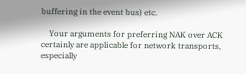buffering in the event bus) etc.

    Your arguments for preferring NAK over ACK certainly are applicable for network transports, especially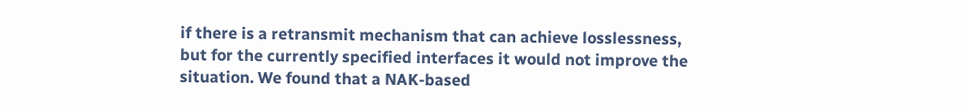if there is a retransmit mechanism that can achieve losslessness, but for the currently specified interfaces it would not improve the situation. We found that a NAK-based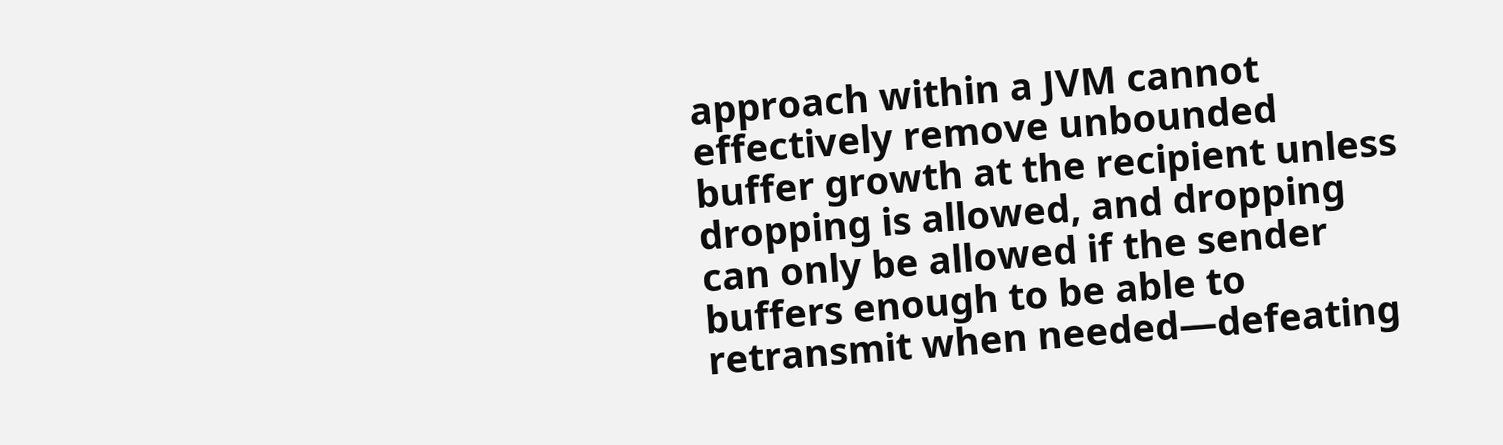approach within a JVM cannot effectively remove unbounded buffer growth at the recipient unless dropping is allowed, and dropping can only be allowed if the sender buffers enough to be able to retransmit when needed—defeating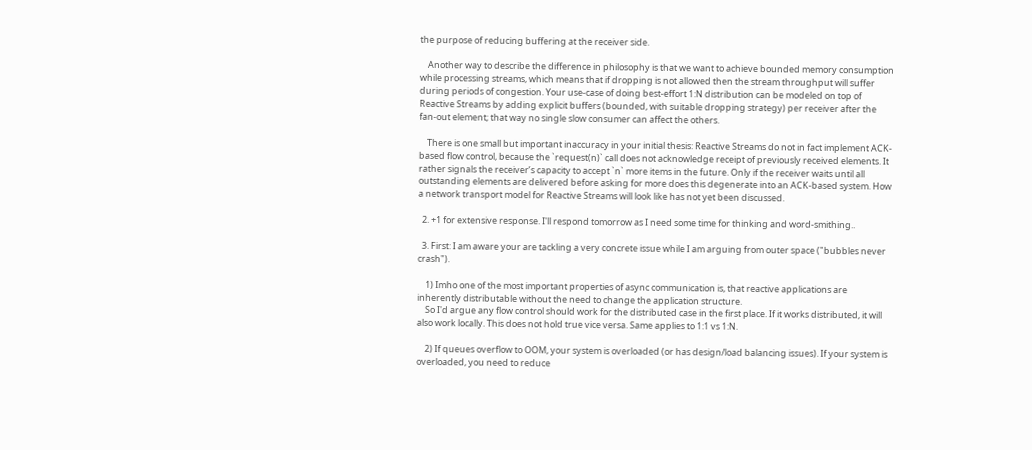the purpose of reducing buffering at the receiver side.

    Another way to describe the difference in philosophy is that we want to achieve bounded memory consumption while processing streams, which means that if dropping is not allowed then the stream throughput will suffer during periods of congestion. Your use-case of doing best-effort 1:N distribution can be modeled on top of Reactive Streams by adding explicit buffers (bounded, with suitable dropping strategy) per receiver after the fan-out element; that way no single slow consumer can affect the others.

    There is one small but important inaccuracy in your initial thesis: Reactive Streams do not in fact implement ACK-based flow control, because the `request(n)` call does not acknowledge receipt of previously received elements. It rather signals the receiver’s capacity to accept `n` more items in the future. Only if the receiver waits until all outstanding elements are delivered before asking for more does this degenerate into an ACK-based system. How a network transport model for Reactive Streams will look like has not yet been discussed.

  2. +1 for extensive response. I'll respond tomorrow as I need some time for thinking and word-smithing..

  3. First: I am aware your are tackling a very concrete issue while I am arguing from outer space ("bubbles never crash").

    1) Imho one of the most important properties of async communication is, that reactive applications are inherently distributable without the need to change the application structure.
    So I'd argue any flow control should work for the distributed case in the first place. If it works distributed, it will also work locally. This does not hold true vice versa. Same applies to 1:1 vs 1:N.

    2) If queues overflow to OOM, your system is overloaded (or has design/load balancing issues). If your system is overloaded, you need to reduce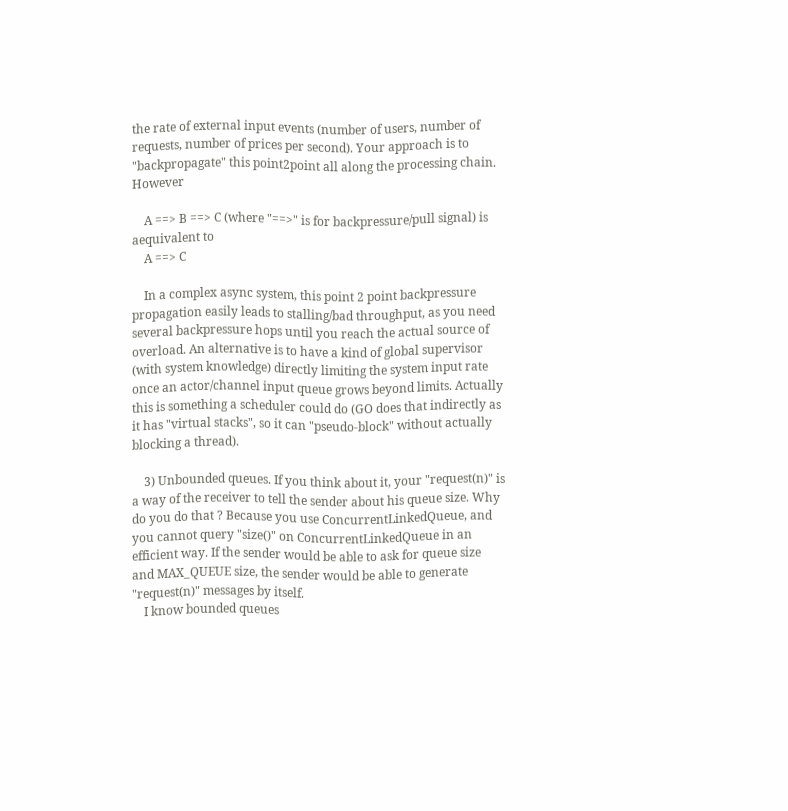the rate of external input events (number of users, number of requests, number of prices per second). Your approach is to "backpropagate" this point2point all along the processing chain. However

    A ==> B ==> C (where "==>" is for backpressure/pull signal) is aequivalent to
    A ==> C

    In a complex async system, this point 2 point backpressure propagation easily leads to stalling/bad throughput, as you need several backpressure hops until you reach the actual source of overload. An alternative is to have a kind of global supervisor (with system knowledge) directly limiting the system input rate once an actor/channel input queue grows beyond limits. Actually this is something a scheduler could do (GO does that indirectly as it has "virtual stacks", so it can "pseudo-block" without actually blocking a thread).

    3) Unbounded queues. If you think about it, your "request(n)" is a way of the receiver to tell the sender about his queue size. Why do you do that ? Because you use ConcurrentLinkedQueue, and you cannot query "size()" on ConcurrentLinkedQueue in an efficient way. If the sender would be able to ask for queue size and MAX_QUEUE size, the sender would be able to generate "request(n)" messages by itself.
    I know bounded queues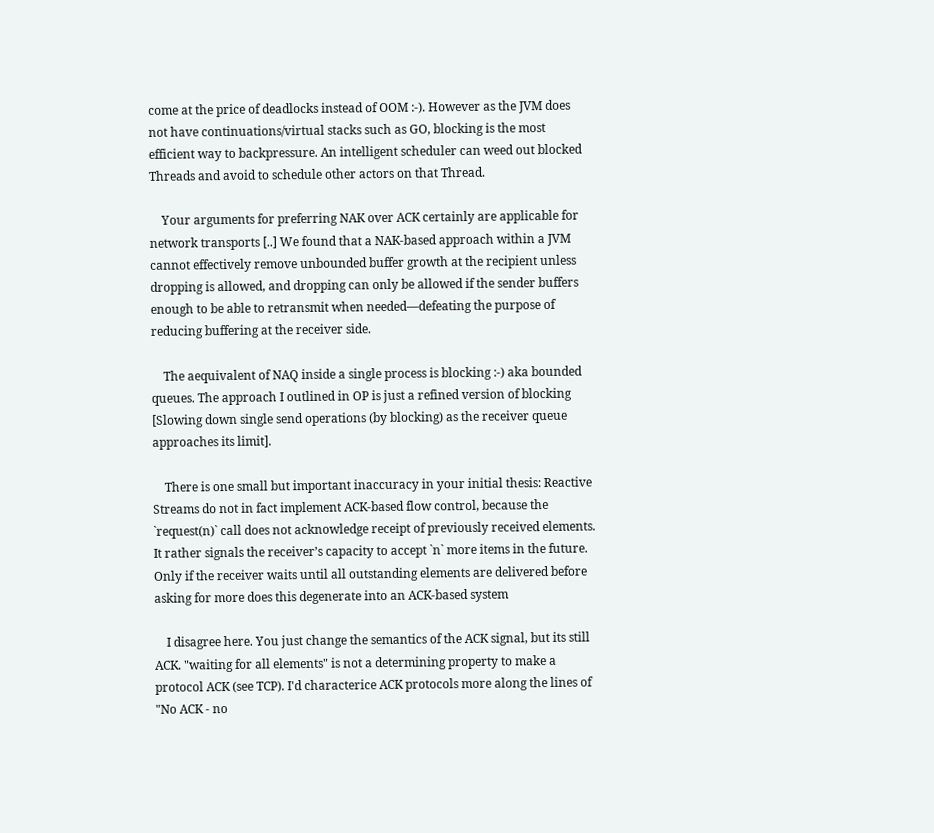come at the price of deadlocks instead of OOM :-). However as the JVM does not have continuations/virtual stacks such as GO, blocking is the most efficient way to backpressure. An intelligent scheduler can weed out blocked Threads and avoid to schedule other actors on that Thread.

    Your arguments for preferring NAK over ACK certainly are applicable for network transports [..] We found that a NAK-based approach within a JVM cannot effectively remove unbounded buffer growth at the recipient unless dropping is allowed, and dropping can only be allowed if the sender buffers enough to be able to retransmit when needed—defeating the purpose of reducing buffering at the receiver side.

    The aequivalent of NAQ inside a single process is blocking :-) aka bounded queues. The approach I outlined in OP is just a refined version of blocking [Slowing down single send operations (by blocking) as the receiver queue approaches its limit].

    There is one small but important inaccuracy in your initial thesis: Reactive Streams do not in fact implement ACK-based flow control, because the `request(n)` call does not acknowledge receipt of previously received elements. It rather signals the receiver’s capacity to accept `n` more items in the future. Only if the receiver waits until all outstanding elements are delivered before asking for more does this degenerate into an ACK-based system

    I disagree here. You just change the semantics of the ACK signal, but its still ACK. "waiting for all elements" is not a determining property to make a protocol ACK (see TCP). I'd characterice ACK protocols more along the lines of "No ACK - no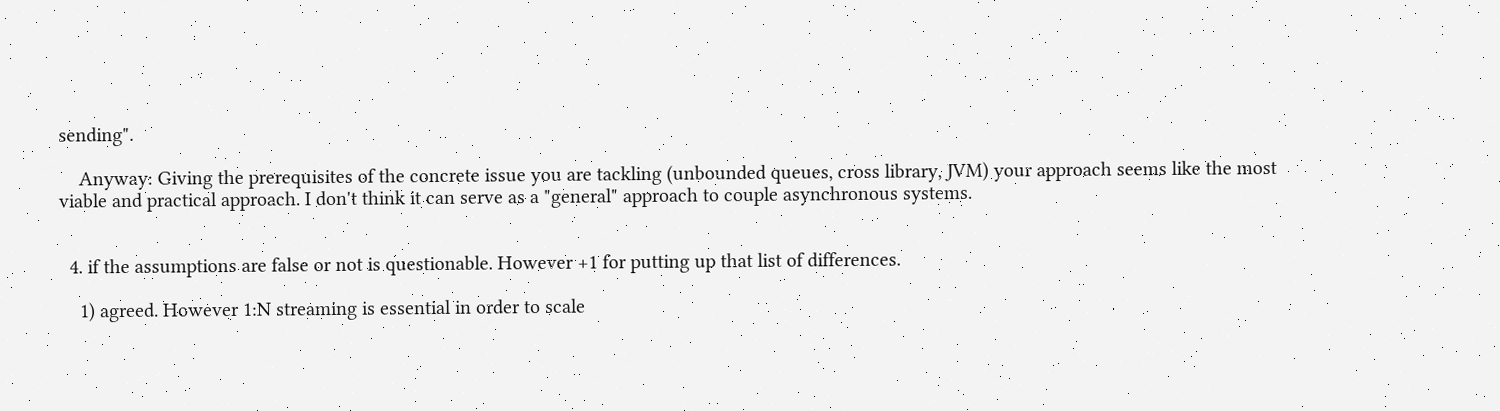sending".

    Anyway: Giving the prerequisites of the concrete issue you are tackling (unbounded queues, cross library, JVM) your approach seems like the most viable and practical approach. I don't think it can serve as a "general" approach to couple asynchronous systems.


  4. if the assumptions are false or not is questionable. However +1 for putting up that list of differences.

    1) agreed. However 1:N streaming is essential in order to scale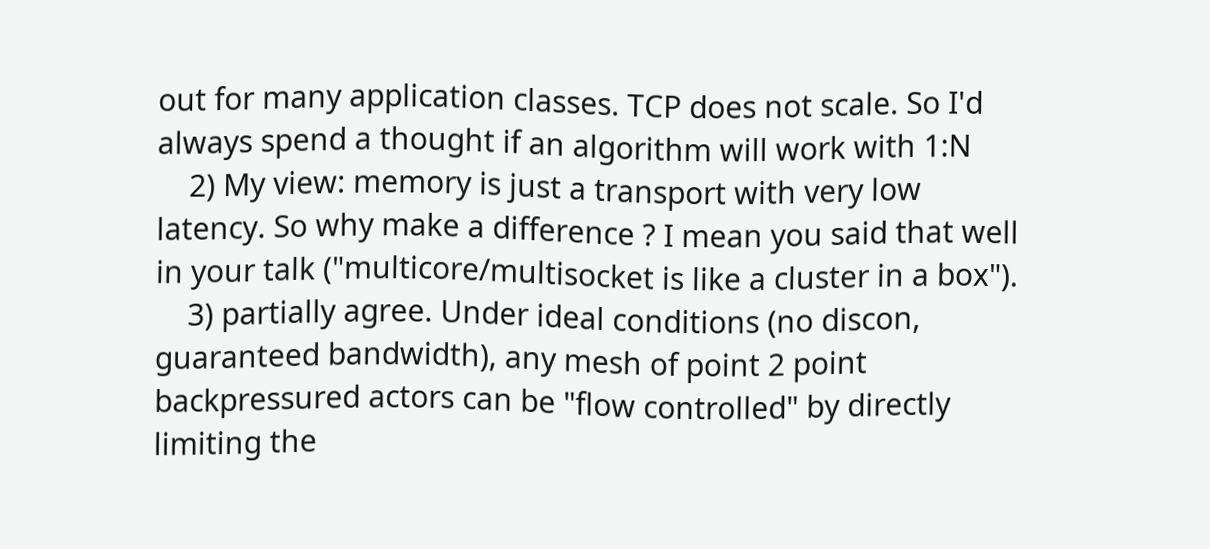out for many application classes. TCP does not scale. So I'd always spend a thought if an algorithm will work with 1:N
    2) My view: memory is just a transport with very low latency. So why make a difference ? I mean you said that well in your talk ("multicore/multisocket is like a cluster in a box").
    3) partially agree. Under ideal conditions (no discon, guaranteed bandwidth), any mesh of point 2 point backpressured actors can be "flow controlled" by directly limiting the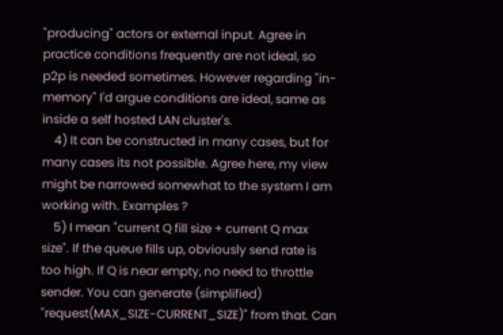"producing" actors or external input. Agree in practice conditions frequently are not ideal, so p2p is needed sometimes. However regarding "in-memory" I'd argue conditions are ideal, same as inside a self hosted LAN cluster's.
    4) It can be constructed in many cases, but for many cases its not possible. Agree here, my view might be narrowed somewhat to the system I am working with. Examples ?
    5) I mean "current Q fill size + current Q max size". If the queue fills up, obviously send rate is too high. If Q is near empty, no need to throttle sender. You can generate (simplified) "request(MAX_SIZE-CURRENT_SIZE)" from that. Can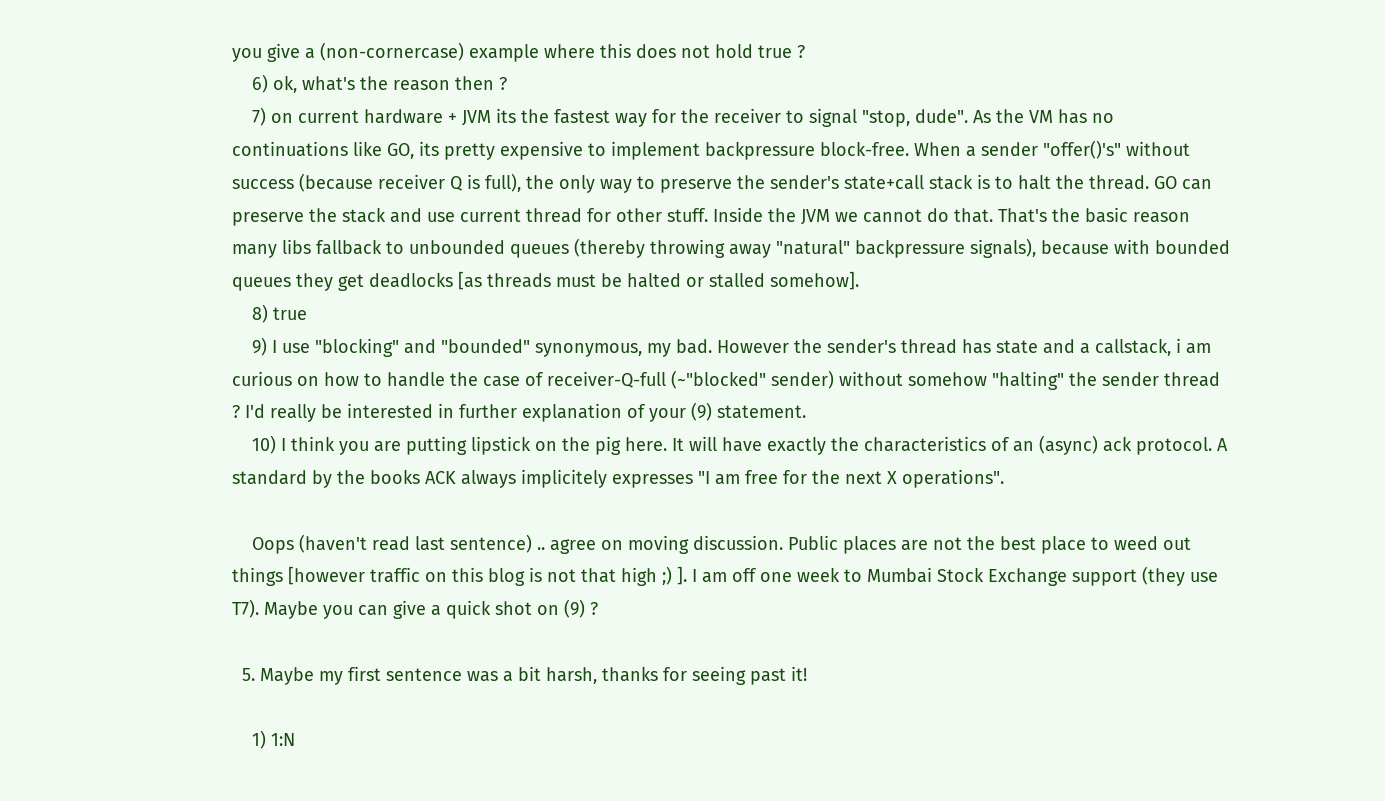you give a (non-cornercase) example where this does not hold true ?
    6) ok, what's the reason then ?
    7) on current hardware + JVM its the fastest way for the receiver to signal "stop, dude". As the VM has no continuations like GO, its pretty expensive to implement backpressure block-free. When a sender "offer()'s" without success (because receiver Q is full), the only way to preserve the sender's state+call stack is to halt the thread. GO can preserve the stack and use current thread for other stuff. Inside the JVM we cannot do that. That's the basic reason many libs fallback to unbounded queues (thereby throwing away "natural" backpressure signals), because with bounded queues they get deadlocks [as threads must be halted or stalled somehow].
    8) true
    9) I use "blocking" and "bounded" synonymous, my bad. However the sender's thread has state and a callstack, i am curious on how to handle the case of receiver-Q-full (~"blocked" sender) without somehow "halting" the sender thread ? I'd really be interested in further explanation of your (9) statement.
    10) I think you are putting lipstick on the pig here. It will have exactly the characteristics of an (async) ack protocol. A standard by the books ACK always implicitely expresses "I am free for the next X operations".

    Oops (haven't read last sentence) .. agree on moving discussion. Public places are not the best place to weed out things [however traffic on this blog is not that high ;) ]. I am off one week to Mumbai Stock Exchange support (they use T7). Maybe you can give a quick shot on (9) ?

  5. Maybe my first sentence was a bit harsh, thanks for seeing past it!

    1) 1:N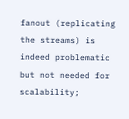fanout (replicating the streams) is indeed problematic but not needed for scalability;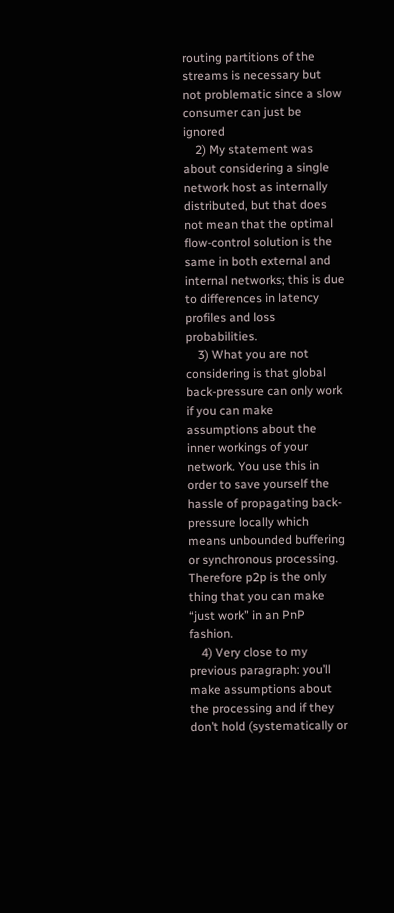routing partitions of the streams is necessary but not problematic since a slow consumer can just be ignored
    2) My statement was about considering a single network host as internally distributed, but that does not mean that the optimal flow-control solution is the same in both external and internal networks; this is due to differences in latency profiles and loss probabilities.
    3) What you are not considering is that global back-pressure can only work if you can make assumptions about the inner workings of your network. You use this in order to save yourself the hassle of propagating back-pressure locally which means unbounded buffering or synchronous processing. Therefore p2p is the only thing that you can make “just work” in an PnP fashion.
    4) Very close to my previous paragraph: you’ll make assumptions about the processing and if they don’t hold (systematically or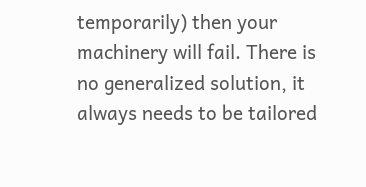temporarily) then your machinery will fail. There is no generalized solution, it always needs to be tailored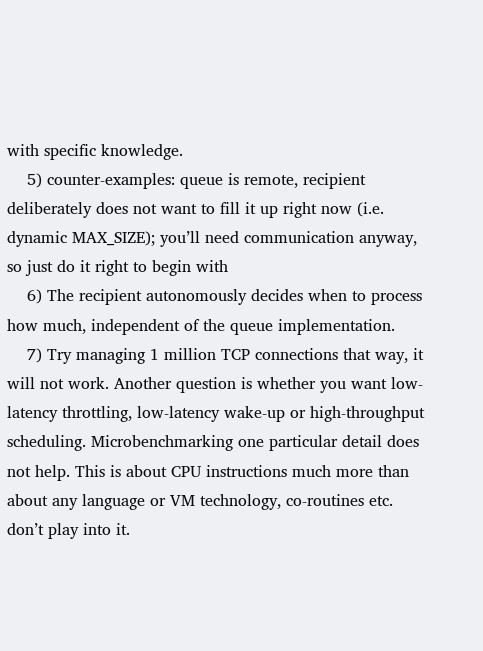with specific knowledge.
    5) counter-examples: queue is remote, recipient deliberately does not want to fill it up right now (i.e. dynamic MAX_SIZE); you’ll need communication anyway, so just do it right to begin with
    6) The recipient autonomously decides when to process how much, independent of the queue implementation.
    7) Try managing 1 million TCP connections that way, it will not work. Another question is whether you want low-latency throttling, low-latency wake-up or high-throughput scheduling. Microbenchmarking one particular detail does not help. This is about CPU instructions much more than about any language or VM technology, co-routines etc. don’t play into it.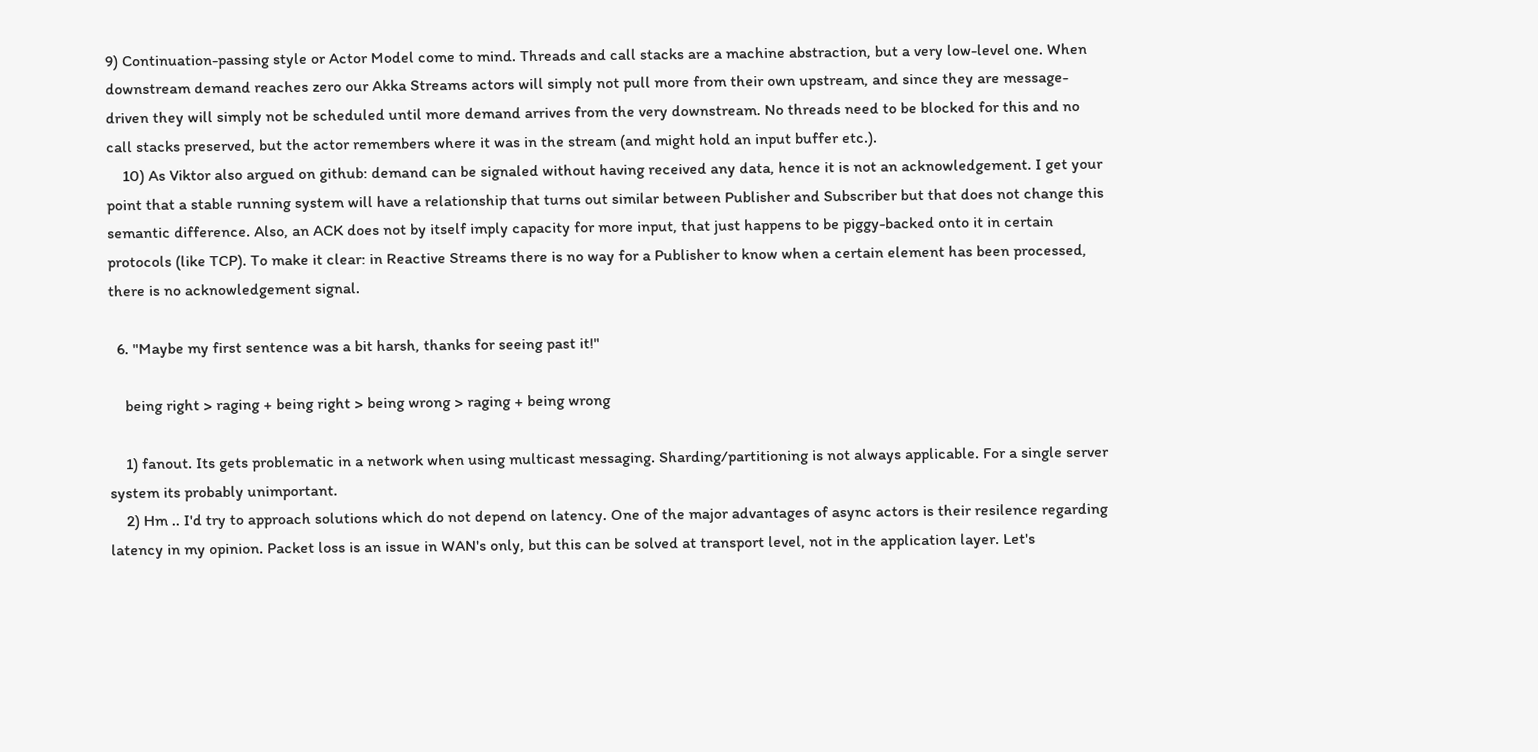9) Continuation-passing style or Actor Model come to mind. Threads and call stacks are a machine abstraction, but a very low-level one. When downstream demand reaches zero our Akka Streams actors will simply not pull more from their own upstream, and since they are message-driven they will simply not be scheduled until more demand arrives from the very downstream. No threads need to be blocked for this and no call stacks preserved, but the actor remembers where it was in the stream (and might hold an input buffer etc.).
    10) As Viktor also argued on github: demand can be signaled without having received any data, hence it is not an acknowledgement. I get your point that a stable running system will have a relationship that turns out similar between Publisher and Subscriber but that does not change this semantic difference. Also, an ACK does not by itself imply capacity for more input, that just happens to be piggy-backed onto it in certain protocols (like TCP). To make it clear: in Reactive Streams there is no way for a Publisher to know when a certain element has been processed, there is no acknowledgement signal.

  6. "Maybe my first sentence was a bit harsh, thanks for seeing past it!"

    being right > raging + being right > being wrong > raging + being wrong

    1) fanout. Its gets problematic in a network when using multicast messaging. Sharding/partitioning is not always applicable. For a single server system its probably unimportant.
    2) Hm .. I'd try to approach solutions which do not depend on latency. One of the major advantages of async actors is their resilence regarding latency in my opinion. Packet loss is an issue in WAN's only, but this can be solved at transport level, not in the application layer. Let's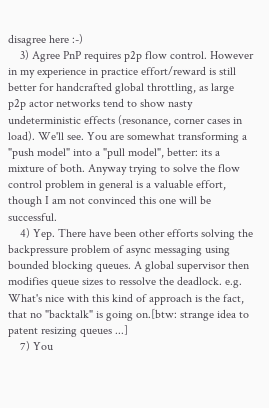disagree here :-)
    3) Agree PnP requires p2p flow control. However in my experience in practice effort/reward is still better for handcrafted global throttling, as large p2p actor networks tend to show nasty undeterministic effects (resonance, corner cases in load). We'll see. You are somewhat transforming a "push model" into a "pull model", better: its a mixture of both. Anyway trying to solve the flow control problem in general is a valuable effort, though I am not convinced this one will be successful.
    4) Yep. There have been other efforts solving the backpressure problem of async messaging using bounded blocking queues. A global supervisor then modifies queue sizes to ressolve the deadlock. e.g. What's nice with this kind of approach is the fact, that no "backtalk" is going on.[btw: strange idea to patent resizing queues ...]
    7) You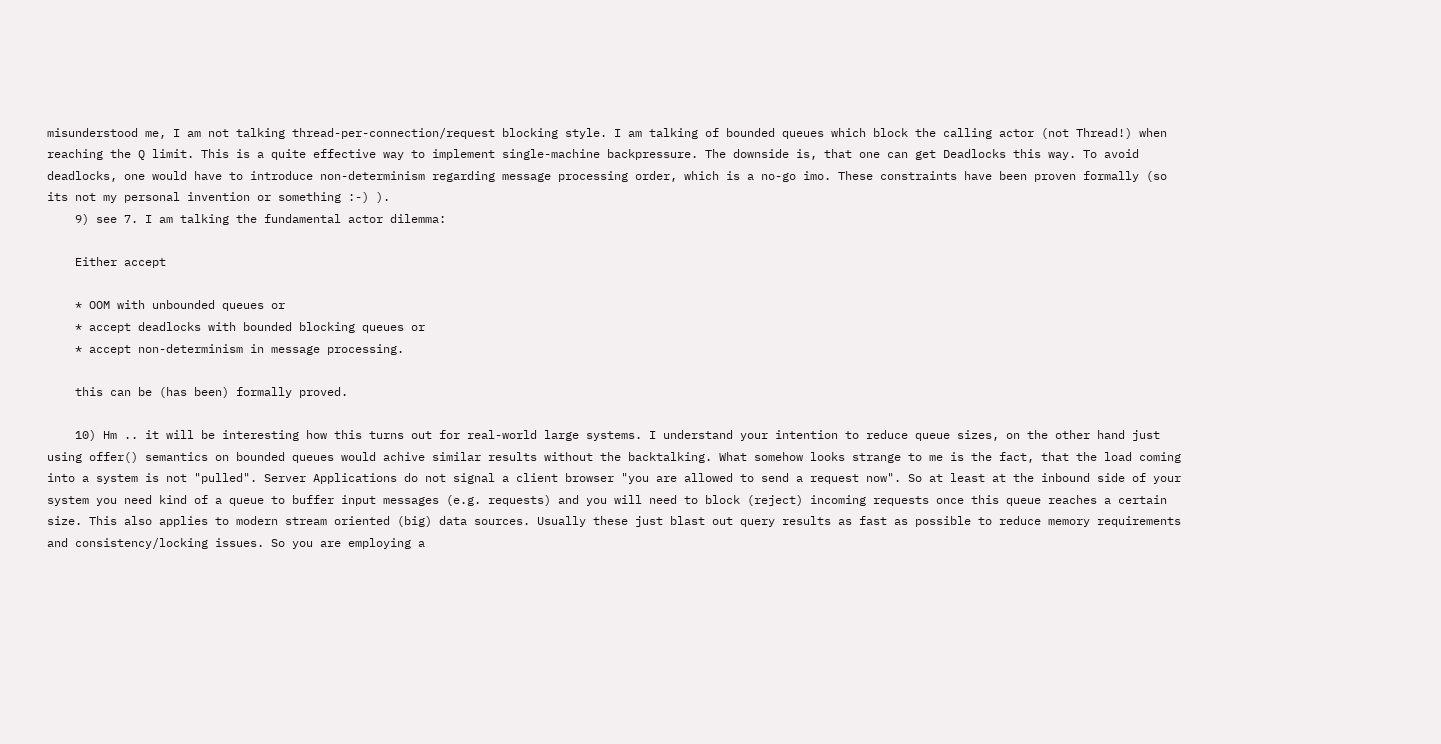misunderstood me, I am not talking thread-per-connection/request blocking style. I am talking of bounded queues which block the calling actor (not Thread!) when reaching the Q limit. This is a quite effective way to implement single-machine backpressure. The downside is, that one can get Deadlocks this way. To avoid deadlocks, one would have to introduce non-determinism regarding message processing order, which is a no-go imo. These constraints have been proven formally (so its not my personal invention or something :-) ).
    9) see 7. I am talking the fundamental actor dilemma:

    Either accept

    * OOM with unbounded queues or
    * accept deadlocks with bounded blocking queues or
    * accept non-determinism in message processing.

    this can be (has been) formally proved.

    10) Hm .. it will be interesting how this turns out for real-world large systems. I understand your intention to reduce queue sizes, on the other hand just using offer() semantics on bounded queues would achive similar results without the backtalking. What somehow looks strange to me is the fact, that the load coming into a system is not "pulled". Server Applications do not signal a client browser "you are allowed to send a request now". So at least at the inbound side of your system you need kind of a queue to buffer input messages (e.g. requests) and you will need to block (reject) incoming requests once this queue reaches a certain size. This also applies to modern stream oriented (big) data sources. Usually these just blast out query results as fast as possible to reduce memory requirements and consistency/locking issues. So you are employing a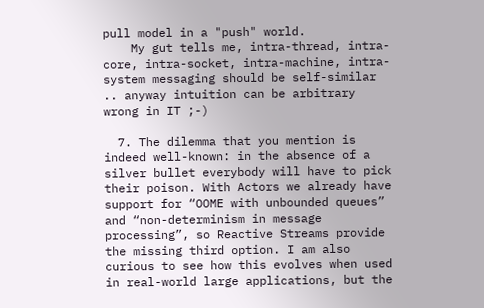pull model in a "push" world.
    My gut tells me, intra-thread, intra-core, intra-socket, intra-machine, intra-system messaging should be self-similar .. anyway intuition can be arbitrary wrong in IT ;-)

  7. The dilemma that you mention is indeed well-known: in the absence of a silver bullet everybody will have to pick their poison. With Actors we already have support for “OOME with unbounded queues” and “non-determinism in message processing”, so Reactive Streams provide the missing third option. I am also curious to see how this evolves when used in real-world large applications, but the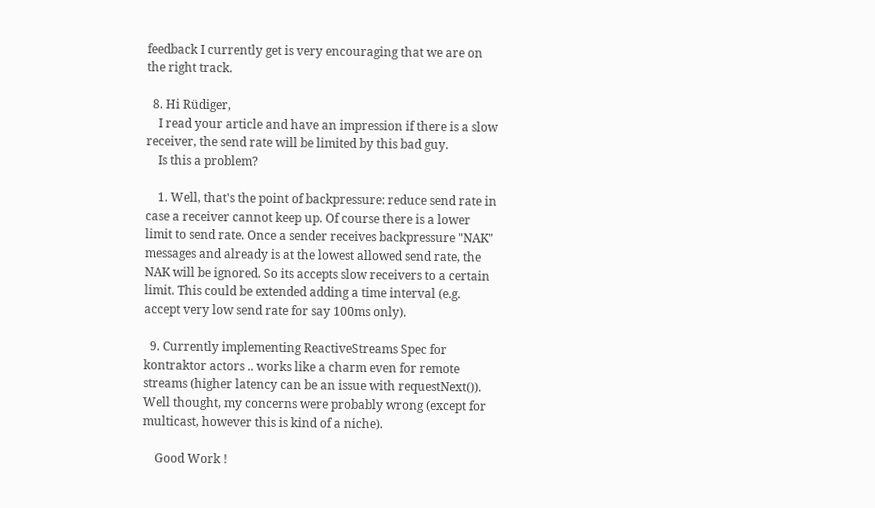feedback I currently get is very encouraging that we are on the right track.

  8. Hi Rüdiger,
    I read your article and have an impression if there is a slow receiver, the send rate will be limited by this bad guy.
    Is this a problem?

    1. Well, that's the point of backpressure: reduce send rate in case a receiver cannot keep up. Of course there is a lower limit to send rate. Once a sender receives backpressure "NAK" messages and already is at the lowest allowed send rate, the NAK will be ignored. So its accepts slow receivers to a certain limit. This could be extended adding a time interval (e.g. accept very low send rate for say 100ms only).

  9. Currently implementing ReactiveStreams Spec for kontraktor actors .. works like a charm even for remote streams (higher latency can be an issue with requestNext()). Well thought, my concerns were probably wrong (except for multicast, however this is kind of a niche).

    Good Work !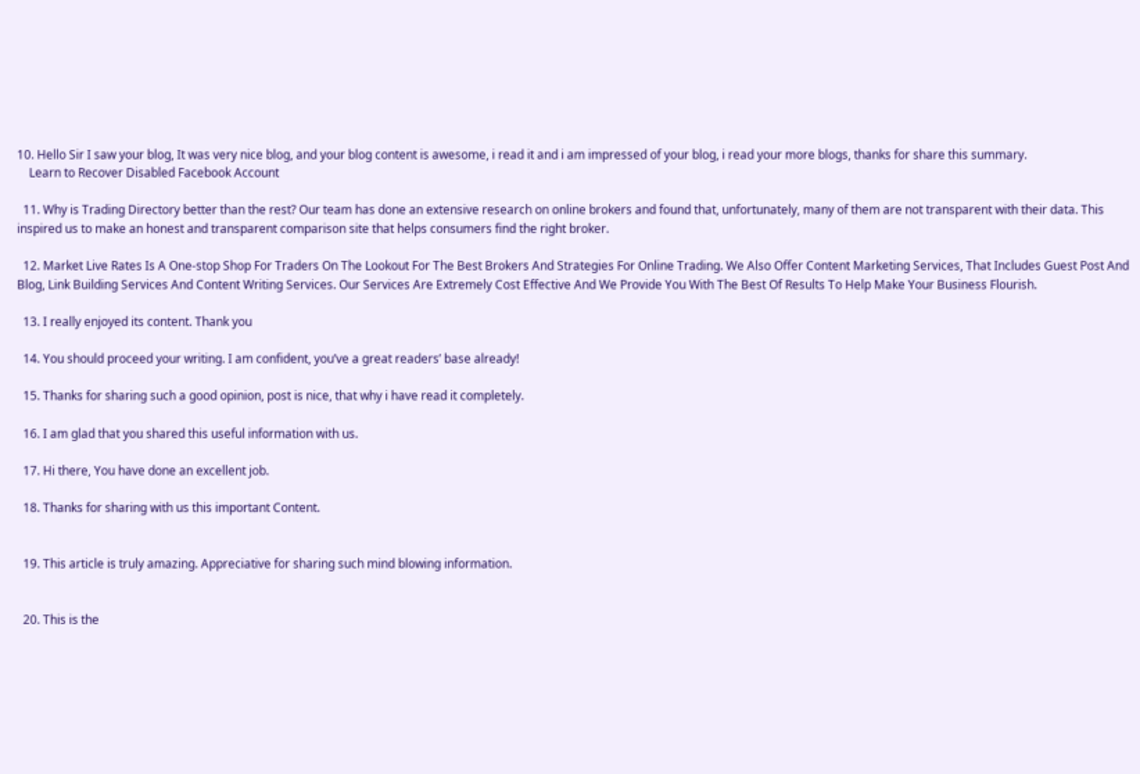10. Hello Sir I saw your blog, It was very nice blog, and your blog content is awesome, i read it and i am impressed of your blog, i read your more blogs, thanks for share this summary.
    Learn to Recover Disabled Facebook Account

  11. Why is Trading Directory better than the rest? Our team has done an extensive research on online brokers and found that, unfortunately, many of them are not transparent with their data. This inspired us to make an honest and transparent comparison site that helps consumers find the right broker.

  12. Market Live Rates Is A One-stop Shop For Traders On The Lookout For The Best Brokers And Strategies For Online Trading. We Also Offer Content Marketing Services, That Includes Guest Post And Blog, Link Building Services And Content Writing Services. Our Services Are Extremely Cost Effective And We Provide You With The Best Of Results To Help Make Your Business Flourish.

  13. I really enjoyed its content. Thank you

  14. You should proceed your writing. I am confident, you’ve a great readers’ base already!

  15. Thanks for sharing such a good opinion, post is nice, that why i have read it completely.

  16. I am glad that you shared this useful information with us.

  17. Hi there, You have done an excellent job.

  18. Thanks for sharing with us this important Content.


  19. This article is truly amazing. Appreciative for sharing such mind blowing information.


  20. This is the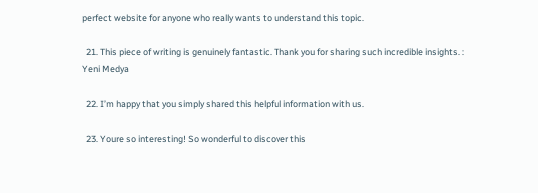perfect website for anyone who really wants to understand this topic.

  21. This piece of writing is genuinely fantastic. Thank you for sharing such incredible insights. : Yeni Medya

  22. I’m happy that you simply shared this helpful information with us.

  23. Youre so interesting! So wonderful to discover this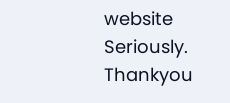website Seriously. Thankyou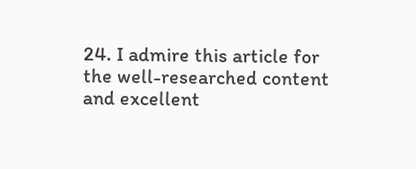24. I admire this article for the well-researched content and excellent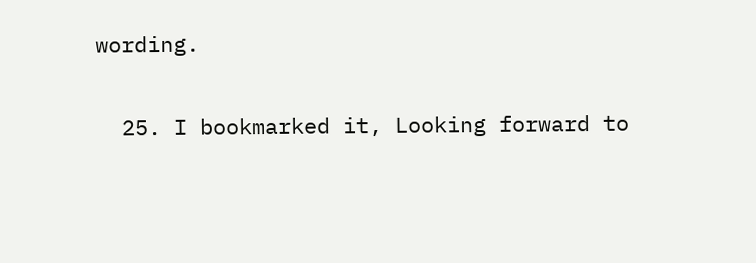wording.

  25. I bookmarked it, Looking forward to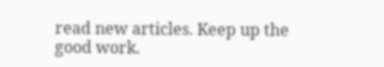read new articles. Keep up the good work.